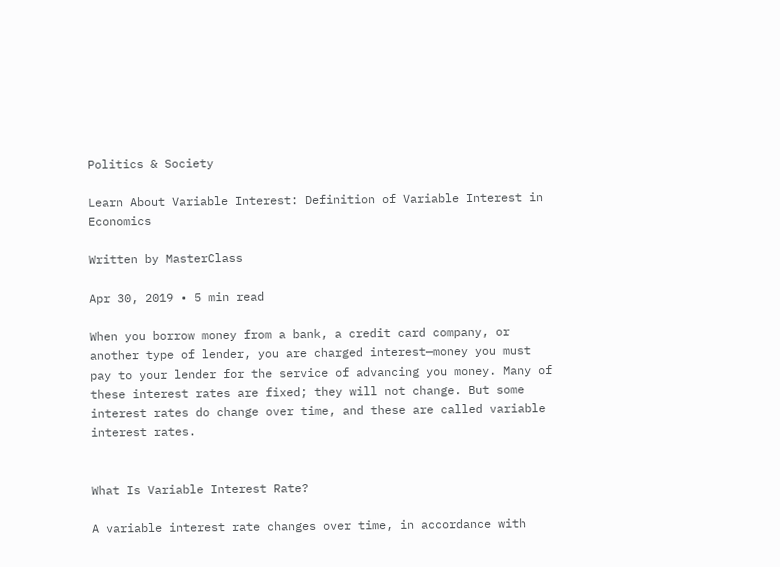Politics & Society

Learn About Variable Interest: Definition of Variable Interest in Economics

Written by MasterClass

Apr 30, 2019 • 5 min read

When you borrow money from a bank, a credit card company, or another type of lender, you are charged interest—money you must pay to your lender for the service of advancing you money. Many of these interest rates are fixed; they will not change. But some interest rates do change over time, and these are called variable interest rates.


What Is Variable Interest Rate?

A variable interest rate changes over time, in accordance with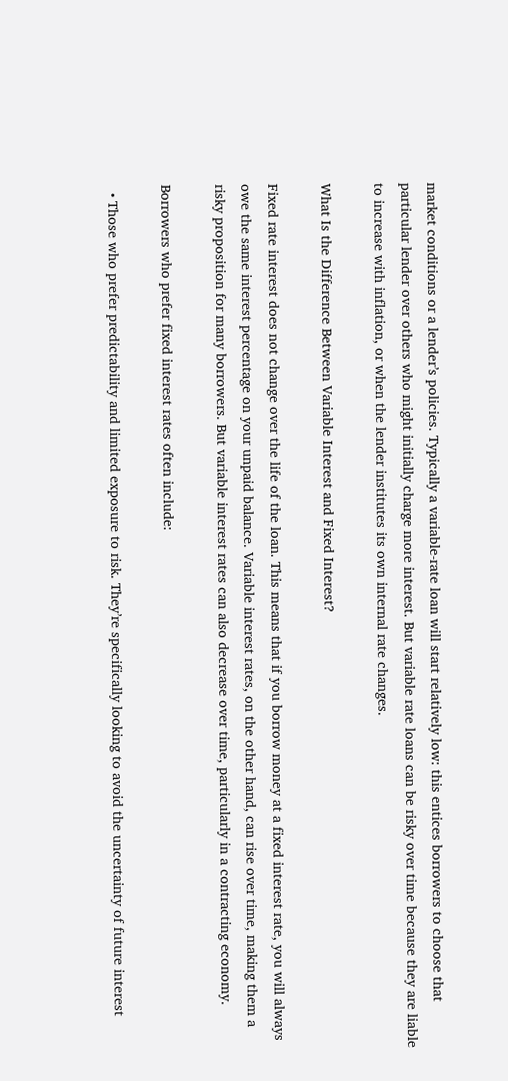market conditions or a lender’s policies. Typically a variable-rate loan will start relatively low: this entices borrowers to choose that particular lender over others who might initially charge more interest. But variable rate loans can be risky over time because they are liable to increase with inflation, or when the lender institutes its own internal rate changes.

What Is the Difference Between Variable Interest and Fixed Interest?

Fixed rate interest does not change over the life of the loan. This means that if you borrow money at a fixed interest rate, you will always owe the same interest percentage on your unpaid balance. Variable interest rates, on the other hand, can rise over time, making them a risky proposition for many borrowers. But variable interest rates can also decrease over time, particularly in a contracting economy.

Borrowers who prefer fixed interest rates often include:

  • Those who prefer predictability and limited exposure to risk. They’re specifically looking to avoid the uncertainty of future interest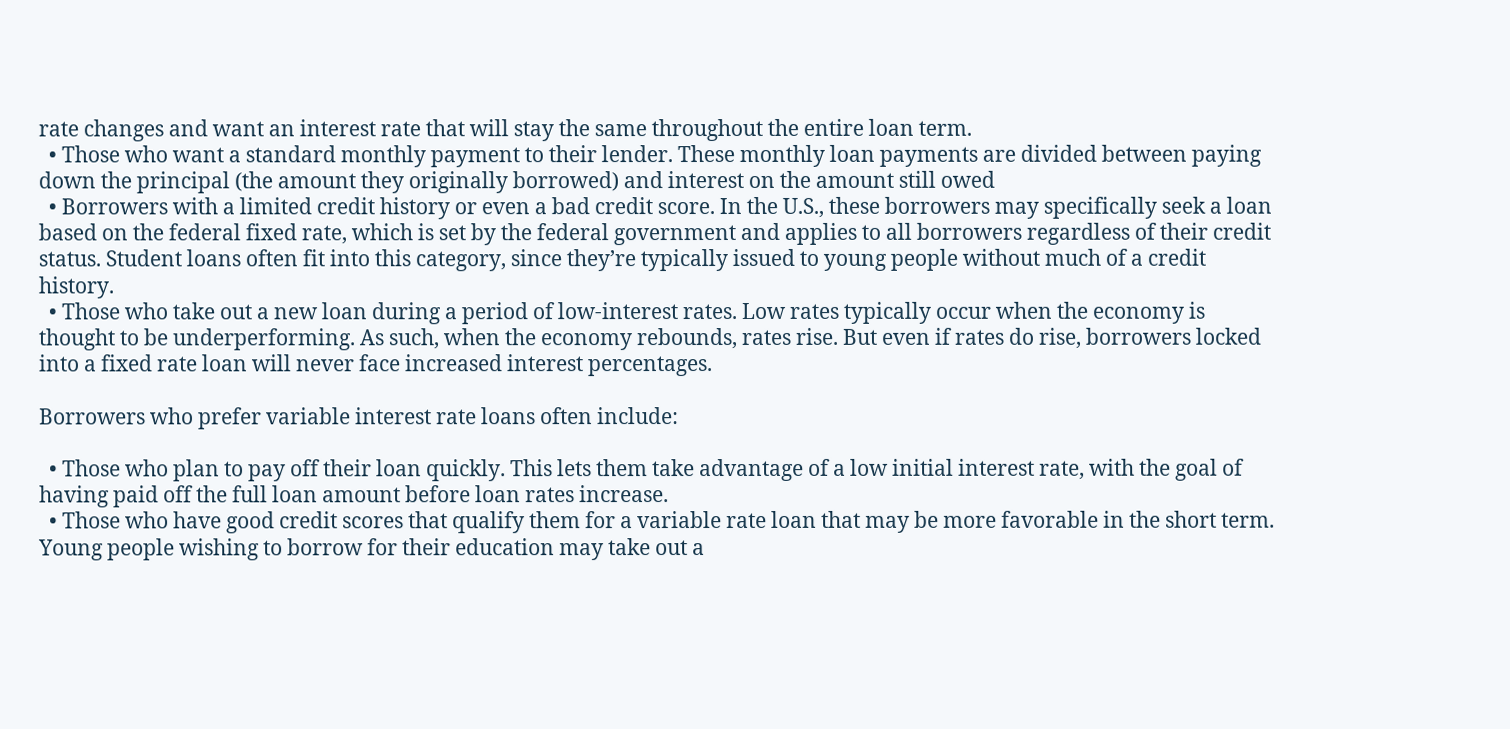rate changes and want an interest rate that will stay the same throughout the entire loan term.
  • Those who want a standard monthly payment to their lender. These monthly loan payments are divided between paying down the principal (the amount they originally borrowed) and interest on the amount still owed
  • Borrowers with a limited credit history or even a bad credit score. In the U.S., these borrowers may specifically seek a loan based on the federal fixed rate, which is set by the federal government and applies to all borrowers regardless of their credit status. Student loans often fit into this category, since they’re typically issued to young people without much of a credit history.
  • Those who take out a new loan during a period of low-interest rates. Low rates typically occur when the economy is thought to be underperforming. As such, when the economy rebounds, rates rise. But even if rates do rise, borrowers locked into a fixed rate loan will never face increased interest percentages.

Borrowers who prefer variable interest rate loans often include:

  • Those who plan to pay off their loan quickly. This lets them take advantage of a low initial interest rate, with the goal of having paid off the full loan amount before loan rates increase.
  • Those who have good credit scores that qualify them for a variable rate loan that may be more favorable in the short term. Young people wishing to borrow for their education may take out a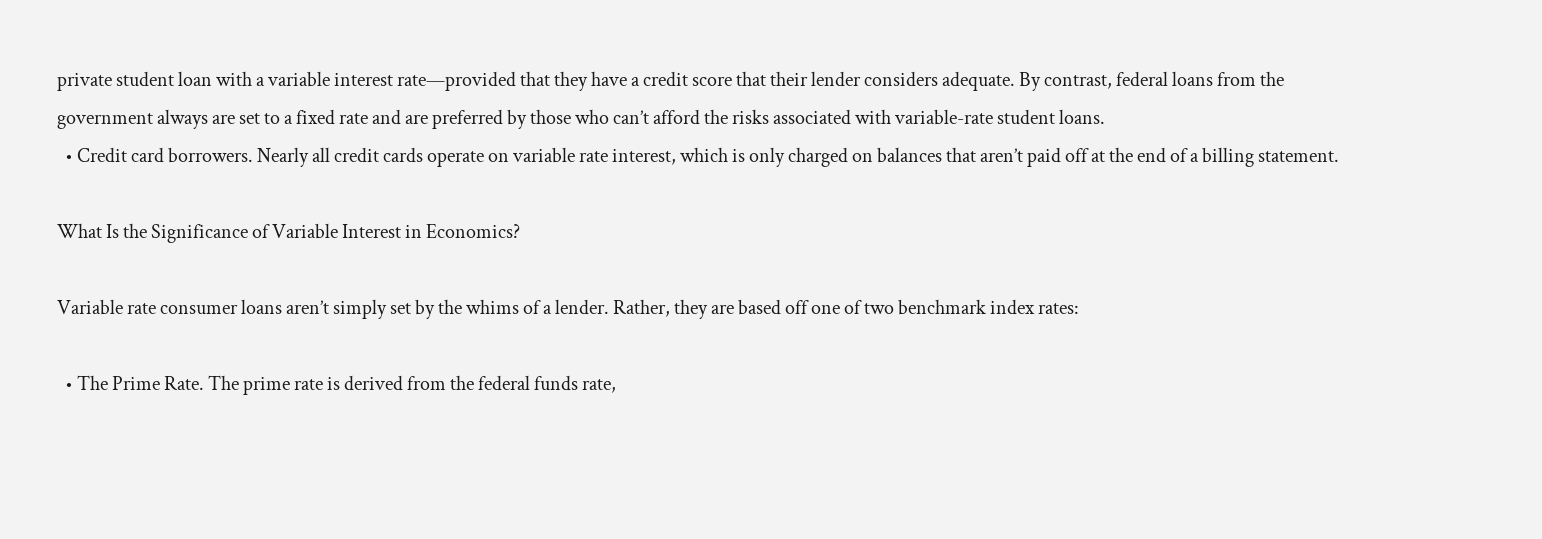private student loan with a variable interest rate—provided that they have a credit score that their lender considers adequate. By contrast, federal loans from the government always are set to a fixed rate and are preferred by those who can’t afford the risks associated with variable-rate student loans.
  • Credit card borrowers. Nearly all credit cards operate on variable rate interest, which is only charged on balances that aren’t paid off at the end of a billing statement.

What Is the Significance of Variable Interest in Economics?

Variable rate consumer loans aren’t simply set by the whims of a lender. Rather, they are based off one of two benchmark index rates:

  • The Prime Rate. The prime rate is derived from the federal funds rate,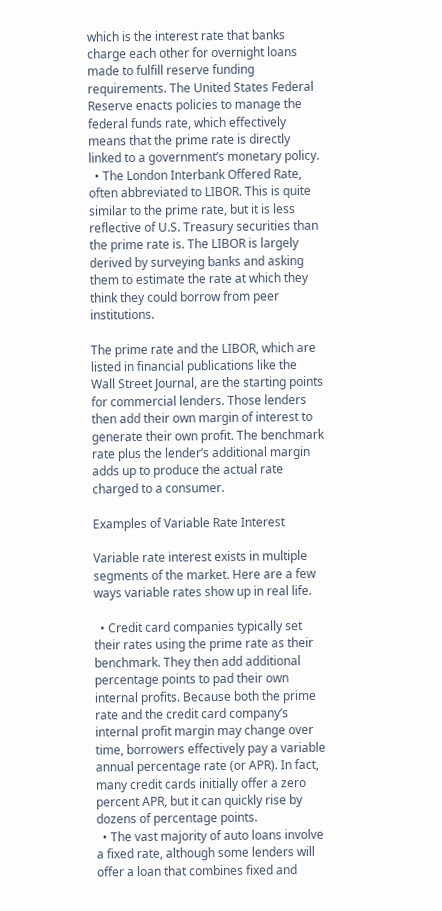which is the interest rate that banks charge each other for overnight loans made to fulfill reserve funding requirements. The United States Federal Reserve enacts policies to manage the federal funds rate, which effectively means that the prime rate is directly linked to a government’s monetary policy.
  • The London Interbank Offered Rate, often abbreviated to LIBOR. This is quite similar to the prime rate, but it is less reflective of U.S. Treasury securities than the prime rate is. The LIBOR is largely derived by surveying banks and asking them to estimate the rate at which they think they could borrow from peer institutions.

The prime rate and the LIBOR, which are listed in financial publications like the Wall Street Journal, are the starting points for commercial lenders. Those lenders then add their own margin of interest to generate their own profit. The benchmark rate plus the lender’s additional margin adds up to produce the actual rate charged to a consumer.

Examples of Variable Rate Interest

Variable rate interest exists in multiple segments of the market. Here are a few ways variable rates show up in real life.

  • Credit card companies typically set their rates using the prime rate as their benchmark. They then add additional percentage points to pad their own internal profits. Because both the prime rate and the credit card company’s internal profit margin may change over time, borrowers effectively pay a variable annual percentage rate (or APR). In fact, many credit cards initially offer a zero percent APR, but it can quickly rise by dozens of percentage points.
  • The vast majority of auto loans involve a fixed rate, although some lenders will offer a loan that combines fixed and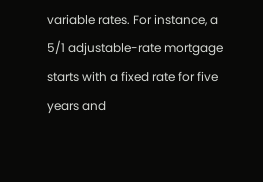variable rates. For instance, a 5/1 adjustable-rate mortgage starts with a fixed rate for five years and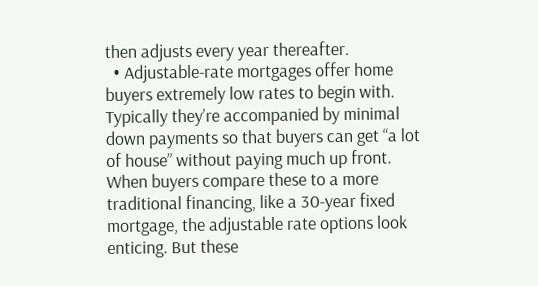then adjusts every year thereafter.
  • Adjustable-rate mortgages offer home buyers extremely low rates to begin with. Typically they’re accompanied by minimal down payments so that buyers can get “a lot of house” without paying much up front. When buyers compare these to a more traditional financing, like a 30-year fixed mortgage, the adjustable rate options look enticing. But these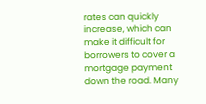rates can quickly increase, which can make it difficult for borrowers to cover a mortgage payment down the road. Many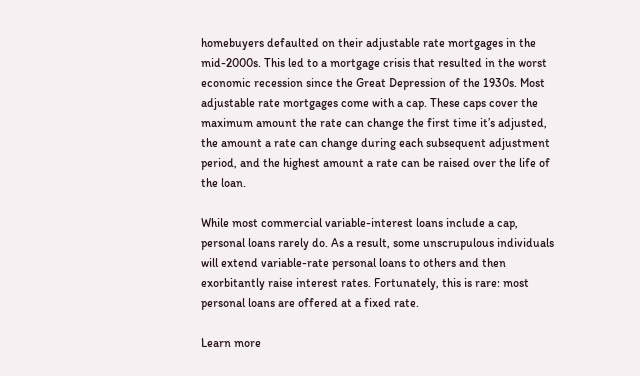homebuyers defaulted on their adjustable rate mortgages in the mid-2000s. This led to a mortgage crisis that resulted in the worst economic recession since the Great Depression of the 1930s. Most adjustable rate mortgages come with a cap. These caps cover the maximum amount the rate can change the first time it’s adjusted, the amount a rate can change during each subsequent adjustment period, and the highest amount a rate can be raised over the life of the loan.

While most commercial variable-interest loans include a cap, personal loans rarely do. As a result, some unscrupulous individuals will extend variable-rate personal loans to others and then exorbitantly raise interest rates. Fortunately, this is rare: most personal loans are offered at a fixed rate.

Learn more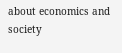about economics and society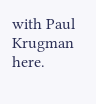with Paul Krugman here.